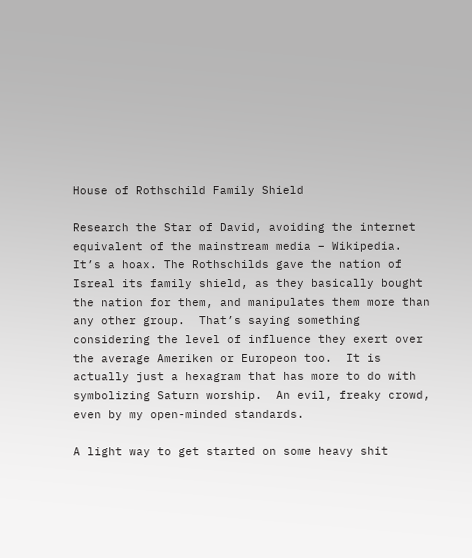House of Rothschild Family Shield

Research the Star of David, avoiding the internet equivalent of the mainstream media – Wikipedia.  It’s a hoax. The Rothschilds gave the nation of Isreal its family shield, as they basically bought the nation for them, and manipulates them more than any other group.  That’s saying something considering the level of influence they exert over the average Ameriken or Europeon too.  It is actually just a hexagram that has more to do with symbolizing Saturn worship.  An evil, freaky crowd, even by my open-minded standards.

A light way to get started on some heavy shit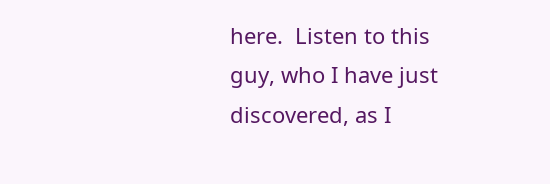here.  Listen to this guy, who I have just discovered, as I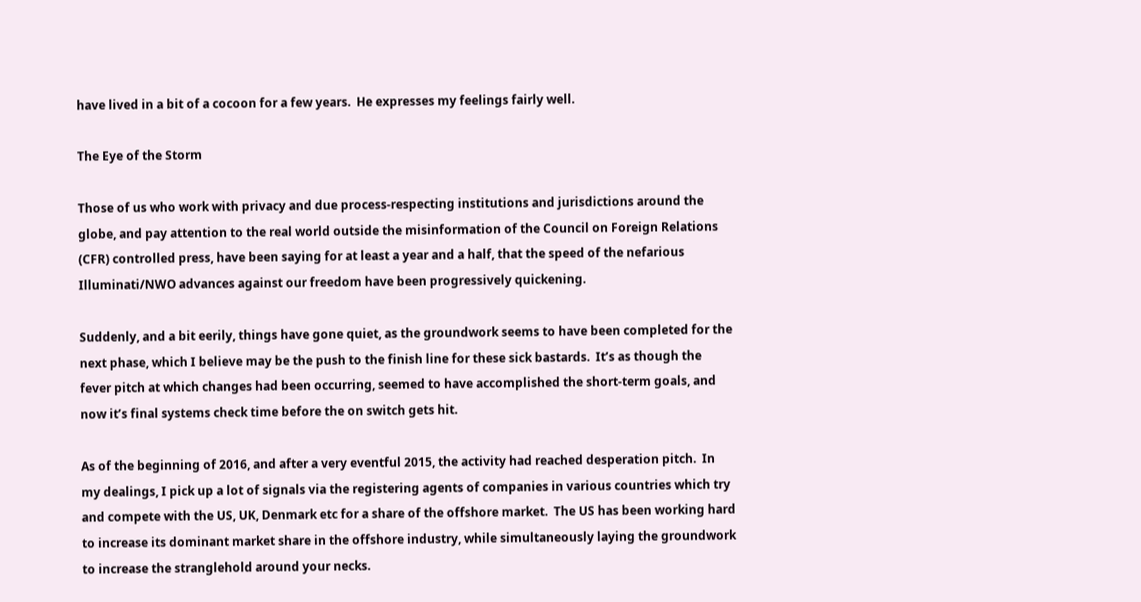have lived in a bit of a cocoon for a few years.  He expresses my feelings fairly well.

The Eye of the Storm

Those of us who work with privacy and due process-respecting institutions and jurisdictions around the globe, and pay attention to the real world outside the misinformation of the Council on Foreign Relations (CFR) controlled press, have been saying for at least a year and a half, that the speed of the nefarious Illuminati/NWO advances against our freedom have been progressively quickening.

Suddenly, and a bit eerily, things have gone quiet, as the groundwork seems to have been completed for the next phase, which I believe may be the push to the finish line for these sick bastards.  It’s as though the fever pitch at which changes had been occurring, seemed to have accomplished the short-term goals, and now it’s final systems check time before the on switch gets hit.

As of the beginning of 2016, and after a very eventful 2015, the activity had reached desperation pitch.  In my dealings, I pick up a lot of signals via the registering agents of companies in various countries which try and compete with the US, UK, Denmark etc for a share of the offshore market.  The US has been working hard to increase its dominant market share in the offshore industry, while simultaneously laying the groundwork to increase the stranglehold around your necks.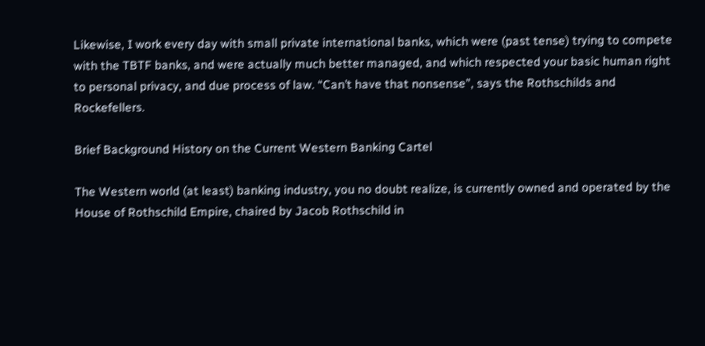Likewise, I work every day with small private international banks, which were (past tense) trying to compete with the TBTF banks, and were actually much better managed, and which respected your basic human right to personal privacy, and due process of law. “Can’t have that nonsense”, says the Rothschilds and Rockefellers.

Brief Background History on the Current Western Banking Cartel

The Western world (at least) banking industry, you no doubt realize, is currently owned and operated by the House of Rothschild Empire, chaired by Jacob Rothschild in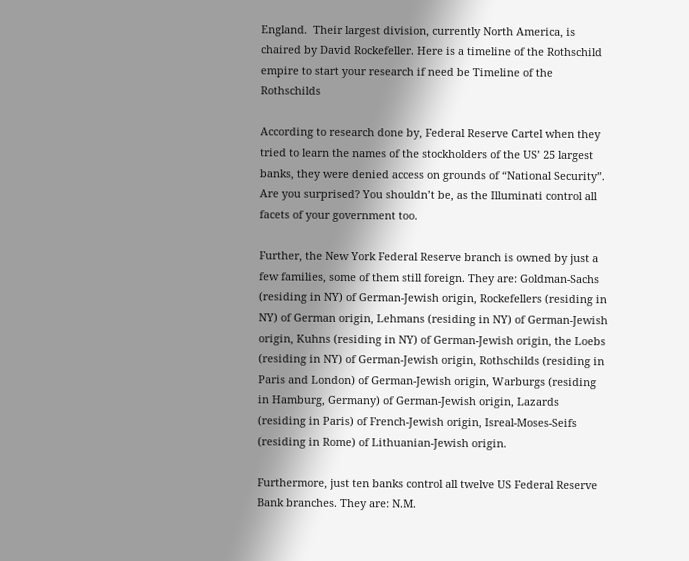England.  Their largest division, currently North America, is chaired by David Rockefeller. Here is a timeline of the Rothschild empire to start your research if need be Timeline of the Rothschilds

According to research done by, Federal Reserve Cartel when they tried to learn the names of the stockholders of the US’ 25 largest banks, they were denied access on grounds of “National Security”.  Are you surprised? You shouldn’t be, as the Illuminati control all facets of your government too.

Further, the New York Federal Reserve branch is owned by just a few families, some of them still foreign. They are: Goldman-Sachs (residing in NY) of German-Jewish origin, Rockefellers (residing in NY) of German origin, Lehmans (residing in NY) of German-Jewish origin, Kuhns (residing in NY) of German-Jewish origin, the Loebs (residing in NY) of German-Jewish origin, Rothschilds (residing in Paris and London) of German-Jewish origin, Warburgs (residing in Hamburg, Germany) of German-Jewish origin, Lazards (residing in Paris) of French-Jewish origin, Isreal-Moses-Seifs (residing in Rome) of Lithuanian-Jewish origin.

Furthermore, just ten banks control all twelve US Federal Reserve Bank branches. They are: N.M.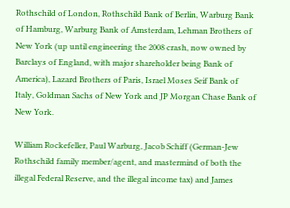Rothschild of London, Rothschild Bank of Berlin, Warburg Bank of Hamburg, Warburg Bank of Amsterdam, Lehman Brothers of New York (up until engineering the 2008 crash, now owned by Barclays of England, with major shareholder being Bank of America), Lazard Brothers of Paris, Israel Moses Seif Bank of Italy, Goldman Sachs of New York and JP Morgan Chase Bank of New York.

William Rockefeller, Paul Warburg, Jacob Schiff (German-Jew Rothschild family member/agent, and mastermind of both the illegal Federal Reserve, and the illegal income tax) and James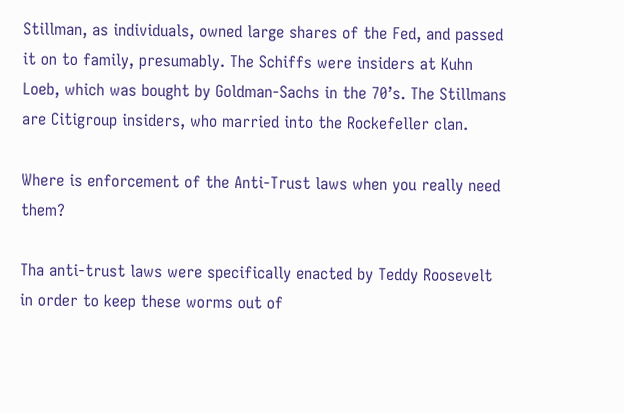Stillman, as individuals, owned large shares of the Fed, and passed it on to family, presumably. The Schiffs were insiders at Kuhn Loeb, which was bought by Goldman-Sachs in the 70’s. The Stillmans are Citigroup insiders, who married into the Rockefeller clan.

Where is enforcement of the Anti-Trust laws when you really need them?

Tha anti-trust laws were specifically enacted by Teddy Roosevelt in order to keep these worms out of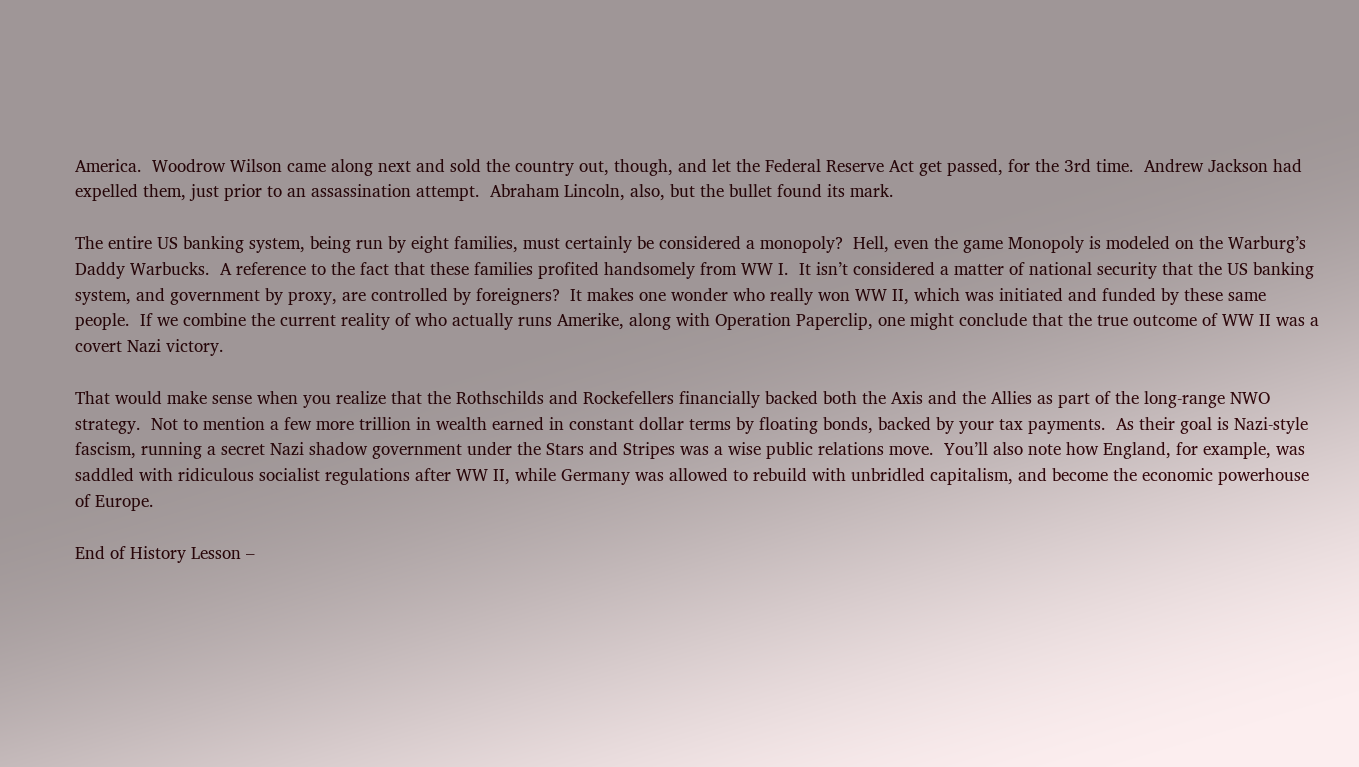America.  Woodrow Wilson came along next and sold the country out, though, and let the Federal Reserve Act get passed, for the 3rd time.  Andrew Jackson had expelled them, just prior to an assassination attempt.  Abraham Lincoln, also, but the bullet found its mark.

The entire US banking system, being run by eight families, must certainly be considered a monopoly?  Hell, even the game Monopoly is modeled on the Warburg’s Daddy Warbucks.  A reference to the fact that these families profited handsomely from WW I.  It isn’t considered a matter of national security that the US banking system, and government by proxy, are controlled by foreigners?  It makes one wonder who really won WW II, which was initiated and funded by these same people.  If we combine the current reality of who actually runs Amerike, along with Operation Paperclip, one might conclude that the true outcome of WW II was a covert Nazi victory.

That would make sense when you realize that the Rothschilds and Rockefellers financially backed both the Axis and the Allies as part of the long-range NWO strategy.  Not to mention a few more trillion in wealth earned in constant dollar terms by floating bonds, backed by your tax payments.  As their goal is Nazi-style fascism, running a secret Nazi shadow government under the Stars and Stripes was a wise public relations move.  You’ll also note how England, for example, was saddled with ridiculous socialist regulations after WW II, while Germany was allowed to rebuild with unbridled capitalism, and become the economic powerhouse of Europe.

End of History Lesson –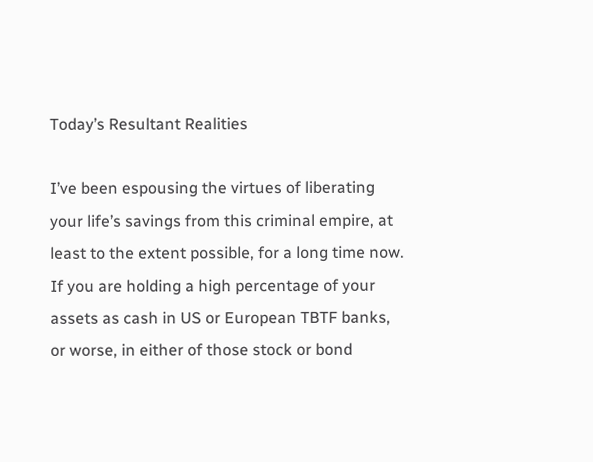Today’s Resultant Realities

I’ve been espousing the virtues of liberating your life’s savings from this criminal empire, at least to the extent possible, for a long time now.  If you are holding a high percentage of your assets as cash in US or European TBTF banks, or worse, in either of those stock or bond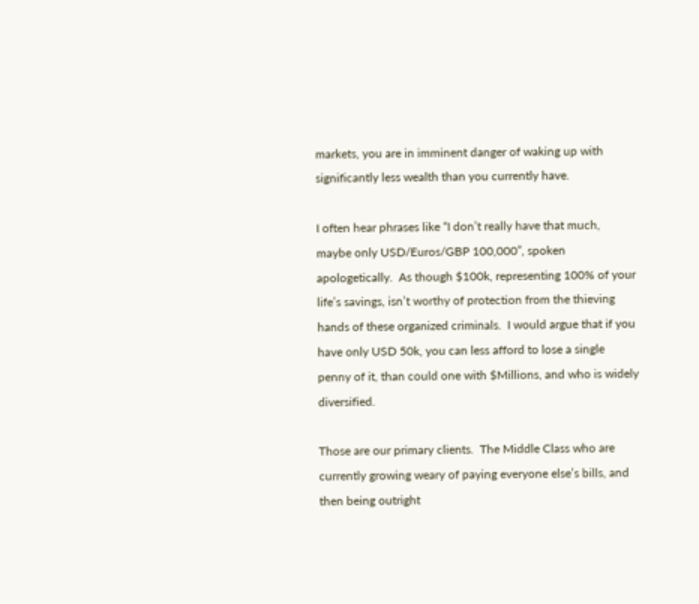markets, you are in imminent danger of waking up with significantly less wealth than you currently have.

I often hear phrases like “I don’t really have that much, maybe only USD/Euros/GBP 100,000”, spoken apologetically.  As though $100k, representing 100% of your life’s savings, isn’t worthy of protection from the thieving hands of these organized criminals.  I would argue that if you have only USD 50k, you can less afford to lose a single penny of it, than could one with $Millions, and who is widely diversified.

Those are our primary clients.  The Middle Class who are currently growing weary of paying everyone else’s bills, and then being outright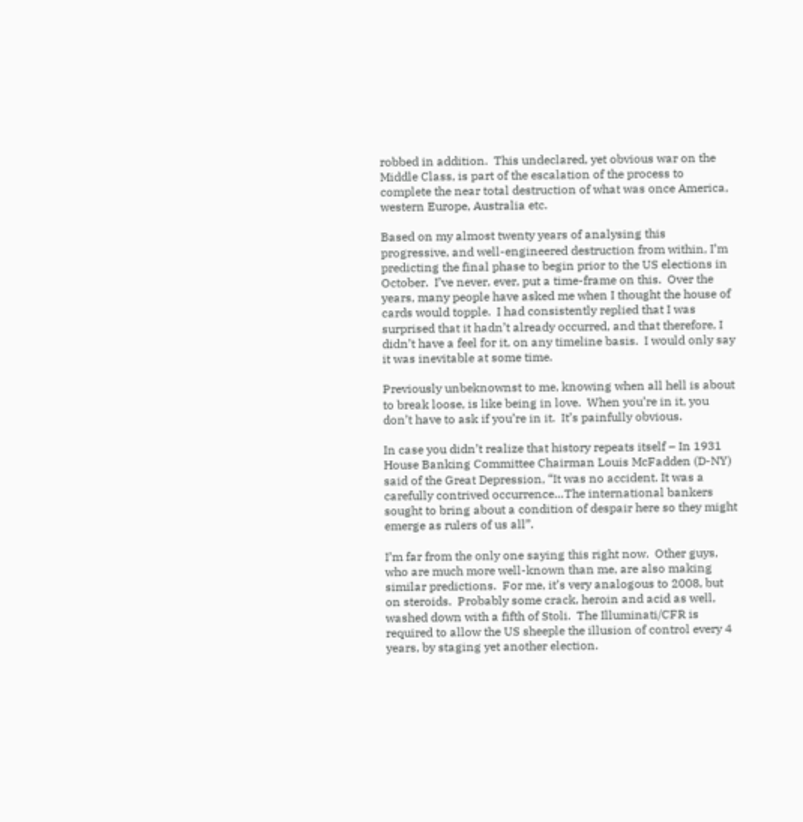robbed in addition.  This undeclared, yet obvious war on the Middle Class, is part of the escalation of the process to complete the near total destruction of what was once America, western Europe, Australia etc.

Based on my almost twenty years of analysing this progressive, and well-engineered destruction from within, I’m predicting the final phase to begin prior to the US elections in October.  I’ve never, ever, put a time-frame on this.  Over the years, many people have asked me when I thought the house of cards would topple.  I had consistently replied that I was surprised that it hadn’t already occurred, and that therefore, I didn’t have a feel for it, on any timeline basis.  I would only say it was inevitable at some time.

Previously unbeknownst to me, knowing when all hell is about to break loose, is like being in love.  When you’re in it, you don’t have to ask if you’re in it.  It’s painfully obvious.

In case you didn’t realize that history repeats itself – In 1931 House Banking Committee Chairman Louis McFadden (D-NY) said of the Great Depression, “It was no accident. It was a carefully contrived occurrence…The international bankers sought to bring about a condition of despair here so they might emerge as rulers of us all”.

I’m far from the only one saying this right now.  Other guys, who are much more well-known than me, are also making similar predictions.  For me, it’s very analogous to 2008, but on steroids.  Probably some crack, heroin and acid as well, washed down with a fifth of Stoli.  The Illuminati/CFR is required to allow the US sheeple the illusion of control every 4 years, by staging yet another election.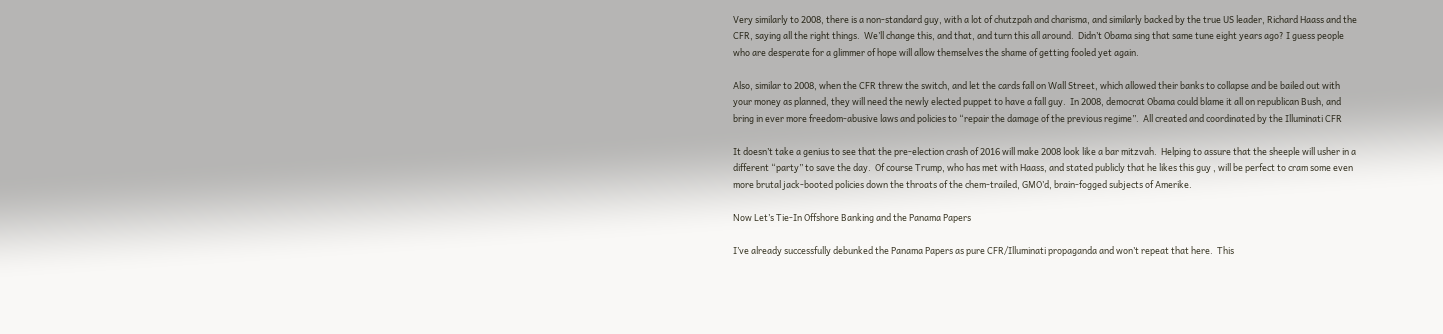Very similarly to 2008, there is a non-standard guy, with a lot of chutzpah and charisma, and similarly backed by the true US leader, Richard Haass and the CFR, saying all the right things.  We’ll change this, and that, and turn this all around.  Didn’t Obama sing that same tune eight years ago? I guess people who are desperate for a glimmer of hope will allow themselves the shame of getting fooled yet again.

Also, similar to 2008, when the CFR threw the switch, and let the cards fall on Wall Street, which allowed their banks to collapse and be bailed out with your money as planned, they will need the newly elected puppet to have a fall guy.  In 2008, democrat Obama could blame it all on republican Bush, and bring in ever more freedom-abusive laws and policies to “repair the damage of the previous regime”.  All created and coordinated by the Illuminati CFR

It doesn’t take a genius to see that the pre-election crash of 2016 will make 2008 look like a bar mitzvah.  Helping to assure that the sheeple will usher in a different “party” to save the day.  Of course Trump, who has met with Haass, and stated publicly that he likes this guy , will be perfect to cram some even more brutal jack-booted policies down the throats of the chem-trailed, GMO’d, brain-fogged subjects of Amerike.

Now Let’s Tie-In Offshore Banking and the Panama Papers

I’ve already successfully debunked the Panama Papers as pure CFR/Illuminati propaganda and won’t repeat that here.  This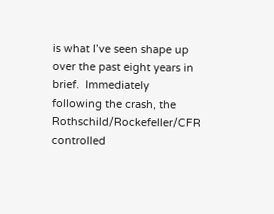is what I’ve seen shape up over the past eight years in brief.  Immediately following the crash, the Rothschild/Rockefeller/CFR controlled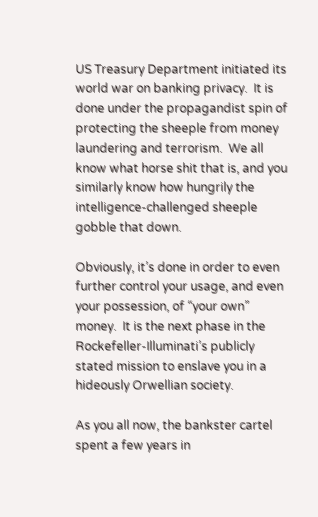US Treasury Department initiated its world war on banking privacy.  It is done under the propagandist spin of protecting the sheeple from money laundering and terrorism.  We all know what horse shit that is, and you similarly know how hungrily the intelligence-challenged sheeple gobble that down.

Obviously, it’s done in order to even further control your usage, and even your possession, of “your own” money.  It is the next phase in the Rockefeller-Illuminati’s publicly stated mission to enslave you in a hideously Orwellian society.

As you all now, the bankster cartel spent a few years in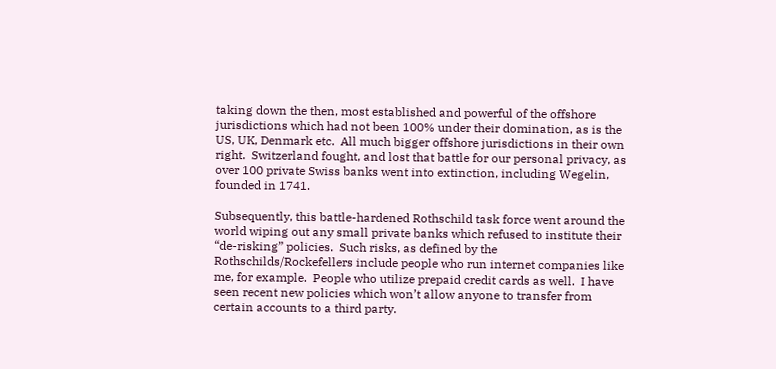taking down the then, most established and powerful of the offshore jurisdictions which had not been 100% under their domination, as is the US, UK, Denmark etc.  All much bigger offshore jurisdictions in their own right.  Switzerland fought, and lost that battle for our personal privacy, as over 100 private Swiss banks went into extinction, including Wegelin, founded in 1741.

Subsequently, this battle-hardened Rothschild task force went around the world wiping out any small private banks which refused to institute their “de-risking” policies.  Such risks, as defined by the Rothschilds/Rockefellers include people who run internet companies like me, for example.  People who utilize prepaid credit cards as well.  I have seen recent new policies which won’t allow anyone to transfer from certain accounts to a third party.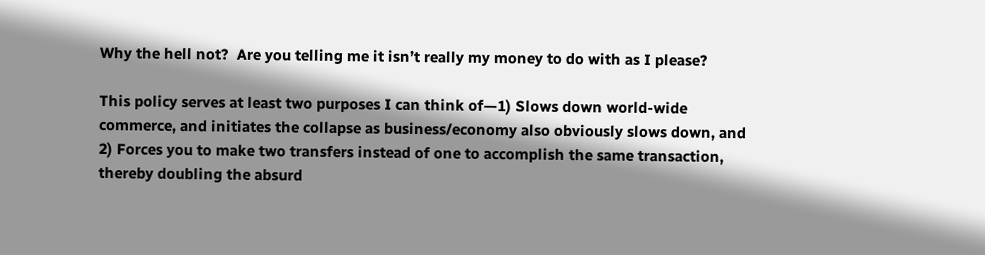Why the hell not?  Are you telling me it isn’t really my money to do with as I please?

This policy serves at least two purposes I can think of—1) Slows down world-wide commerce, and initiates the collapse as business/economy also obviously slows down, and 2) Forces you to make two transfers instead of one to accomplish the same transaction, thereby doubling the absurd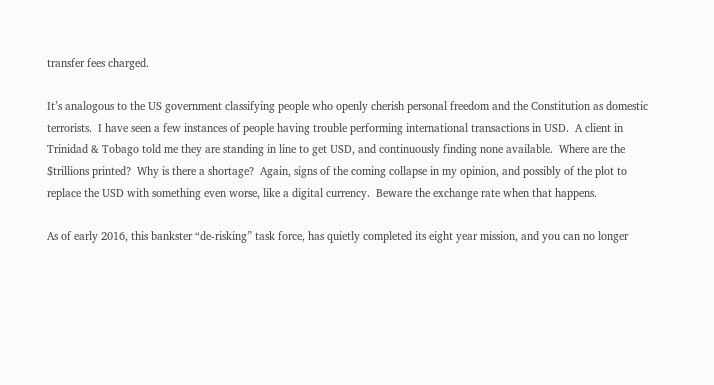transfer fees charged.

It’s analogous to the US government classifying people who openly cherish personal freedom and the Constitution as domestic terrorists.  I have seen a few instances of people having trouble performing international transactions in USD.  A client in Trinidad & Tobago told me they are standing in line to get USD, and continuously finding none available.  Where are the $trillions printed?  Why is there a shortage?  Again, signs of the coming collapse in my opinion, and possibly of the plot to replace the USD with something even worse, like a digital currency.  Beware the exchange rate when that happens.

As of early 2016, this bankster “de-risking” task force, has quietly completed its eight year mission, and you can no longer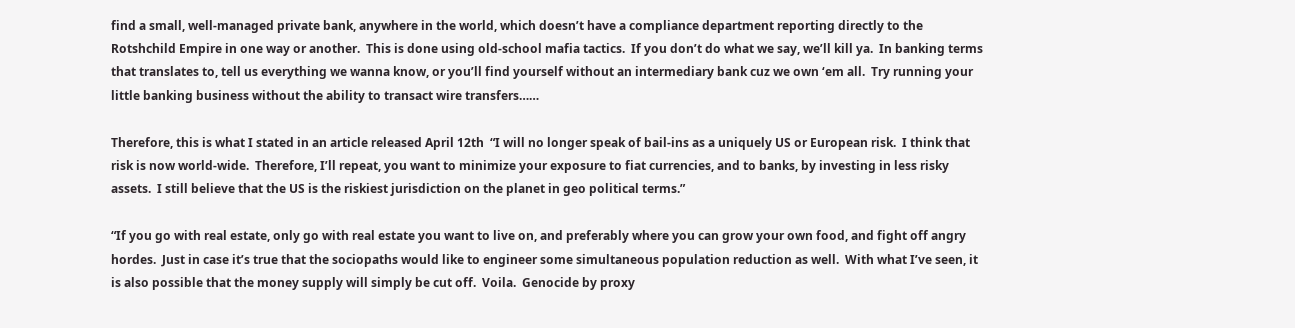find a small, well-managed private bank, anywhere in the world, which doesn’t have a compliance department reporting directly to the Rotshchild Empire in one way or another.  This is done using old-school mafia tactics.  If you don’t do what we say, we’ll kill ya.  In banking terms that translates to, tell us everything we wanna know, or you’ll find yourself without an intermediary bank cuz we own ‘em all.  Try running your little banking business without the ability to transact wire transfers……

Therefore, this is what I stated in an article released April 12th  “I will no longer speak of bail-ins as a uniquely US or European risk.  I think that risk is now world-wide.  Therefore, I’ll repeat, you want to minimize your exposure to fiat currencies, and to banks, by investing in less risky assets.  I still believe that the US is the riskiest jurisdiction on the planet in geo political terms.”

“If you go with real estate, only go with real estate you want to live on, and preferably where you can grow your own food, and fight off angry hordes.  Just in case it’s true that the sociopaths would like to engineer some simultaneous population reduction as well.  With what I’ve seen, it is also possible that the money supply will simply be cut off.  Voila.  Genocide by proxy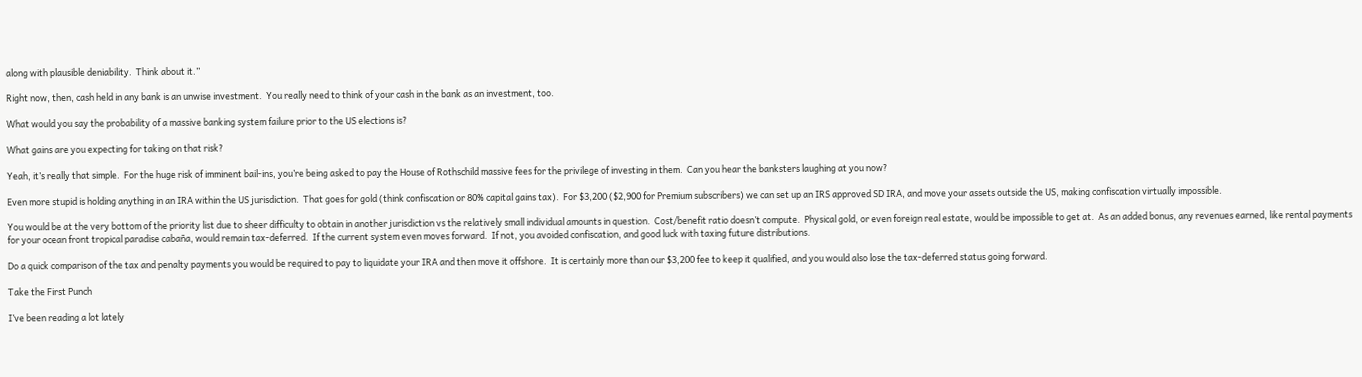along with plausible deniability.  Think about it.”

Right now, then, cash held in any bank is an unwise investment.  You really need to think of your cash in the bank as an investment, too.

What would you say the probability of a massive banking system failure prior to the US elections is?

What gains are you expecting for taking on that risk?

Yeah, it’s really that simple.  For the huge risk of imminent bail-ins, you’re being asked to pay the House of Rothschild massive fees for the privilege of investing in them.  Can you hear the banksters laughing at you now?

Even more stupid is holding anything in an IRA within the US jurisdiction.  That goes for gold (think confiscation or 80% capital gains tax).  For $3,200 ($2,900 for Premium subscribers) we can set up an IRS approved SD IRA, and move your assets outside the US, making confiscation virtually impossible.

You would be at the very bottom of the priority list due to sheer difficulty to obtain in another jurisdiction vs the relatively small individual amounts in question.  Cost/benefit ratio doesn’t compute.  Physical gold, or even foreign real estate, would be impossible to get at.  As an added bonus, any revenues earned, like rental payments for your ocean front tropical paradise cabaña, would remain tax-deferred.  If the current system even moves forward.  If not, you avoided confiscation, and good luck with taxing future distributions.

Do a quick comparison of the tax and penalty payments you would be required to pay to liquidate your IRA and then move it offshore.  It is certainly more than our $3,200 fee to keep it qualified, and you would also lose the tax-deferred status going forward.

Take the First Punch

I’ve been reading a lot lately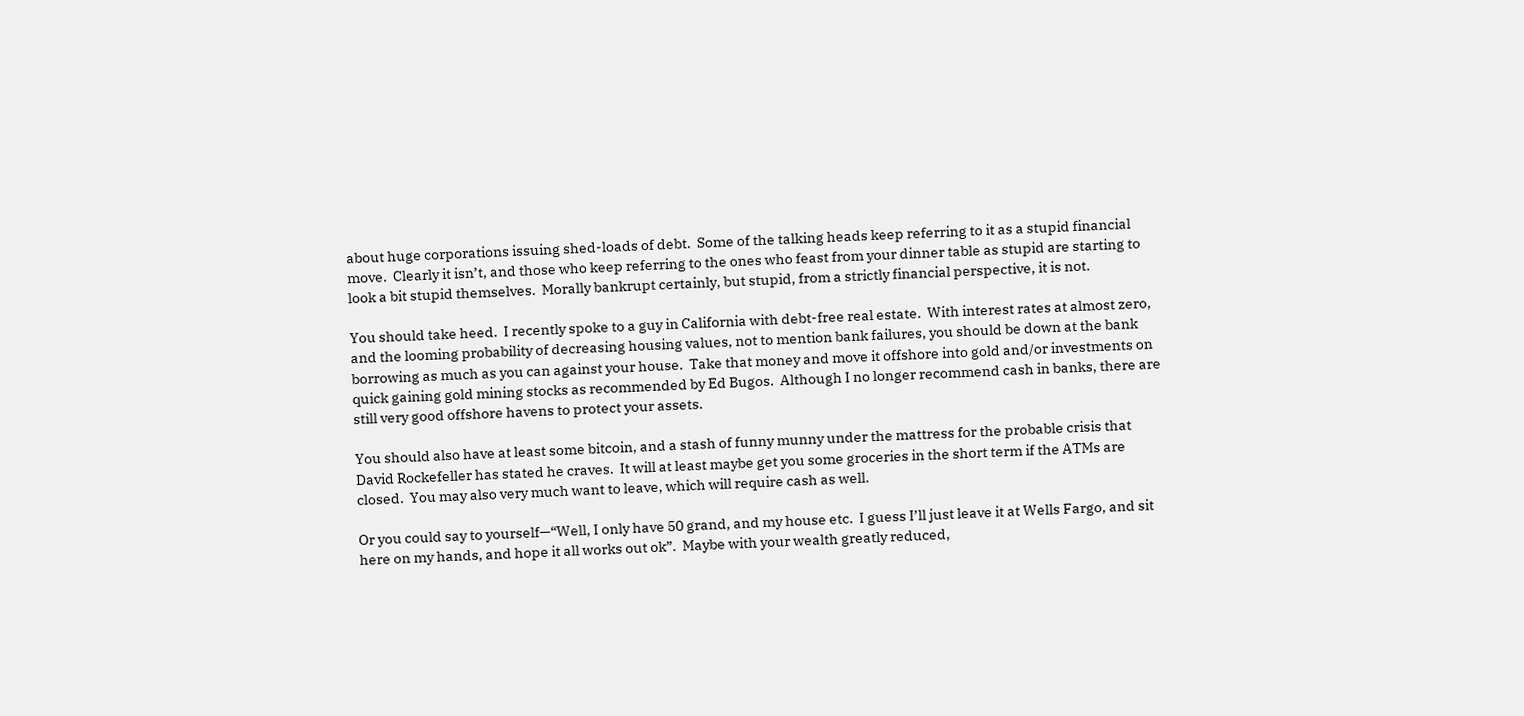about huge corporations issuing shed-loads of debt.  Some of the talking heads keep referring to it as a stupid financial move.  Clearly it isn’t, and those who keep referring to the ones who feast from your dinner table as stupid are starting to look a bit stupid themselves.  Morally bankrupt certainly, but stupid, from a strictly financial perspective, it is not.

You should take heed.  I recently spoke to a guy in California with debt-free real estate.  With interest rates at almost zero, and the looming probability of decreasing housing values, not to mention bank failures, you should be down at the bank borrowing as much as you can against your house.  Take that money and move it offshore into gold and/or investments on quick gaining gold mining stocks as recommended by Ed Bugos.  Although I no longer recommend cash in banks, there are still very good offshore havens to protect your assets.

You should also have at least some bitcoin, and a stash of funny munny under the mattress for the probable crisis that David Rockefeller has stated he craves.  It will at least maybe get you some groceries in the short term if the ATMs are closed.  You may also very much want to leave, which will require cash as well.

Or you could say to yourself—“Well, I only have 50 grand, and my house etc.  I guess I’ll just leave it at Wells Fargo, and sit here on my hands, and hope it all works out ok”.  Maybe with your wealth greatly reduced,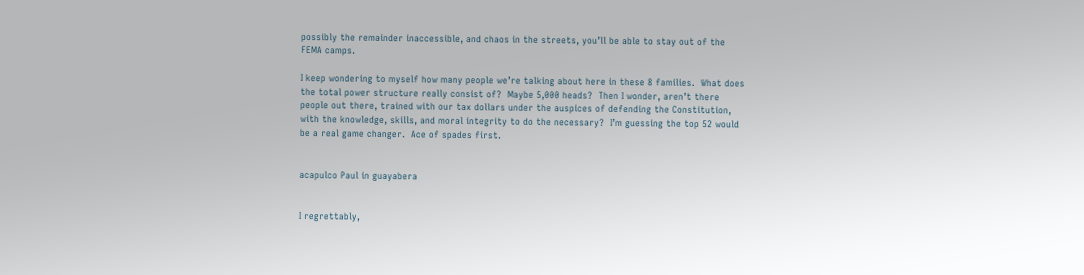possibly the remainder inaccessible, and chaos in the streets, you’ll be able to stay out of the FEMA camps.

I keep wondering to myself how many people we’re talking about here in these 8 families.  What does the total power structure really consist of?  Maybe 5,000 heads?  Then I wonder, aren’t there people out there, trained with our tax dollars under the auspices of defending the Constitution, with the knowledge, skills, and moral integrity to do the necessary?  I’m guessing the top 52 would be a real game changer.  Ace of spades first.


acapulco Paul in guayabera


I regrettably,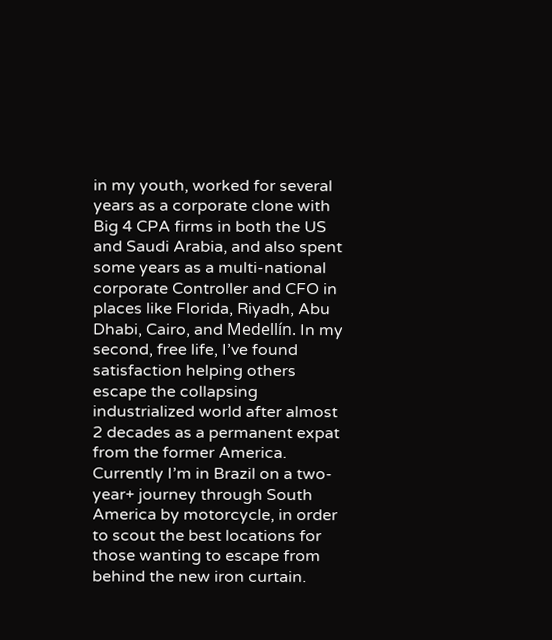in my youth, worked for several years as a corporate clone with Big 4 CPA firms in both the US and Saudi Arabia, and also spent some years as a multi-national corporate Controller and CFO in places like Florida, Riyadh, Abu Dhabi, Cairo, and Medellín. In my second, free life, I’ve found satisfaction helping others escape the collapsing industrialized world after almost 2 decades as a permanent expat from the former America.  Currently I’m in Brazil on a two-year+ journey through South America by motorcycle, in order to scout the best locations for those wanting to escape from behind the new iron curtain.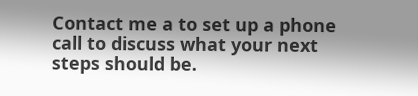Contact me a to set up a phone call to discuss what your next steps should be.